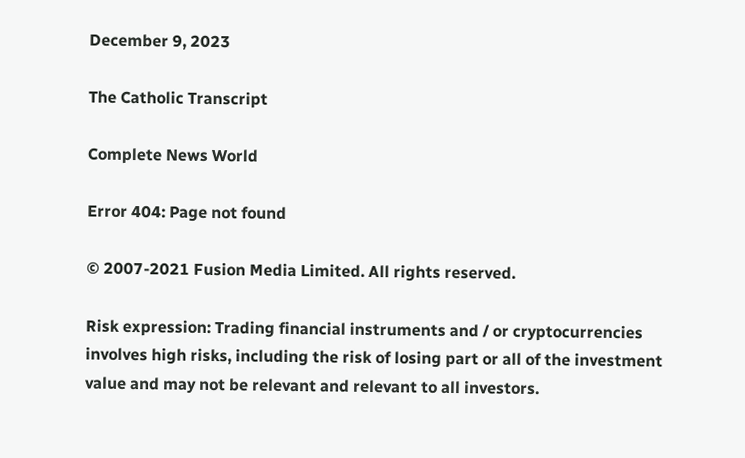December 9, 2023

The Catholic Transcript

Complete News World

Error 404: Page not found

© 2007-2021 Fusion Media Limited. All rights reserved.

Risk expression: Trading financial instruments and / or cryptocurrencies involves high risks, including the risk of losing part or all of the investment value and may not be relevant and relevant to all investors.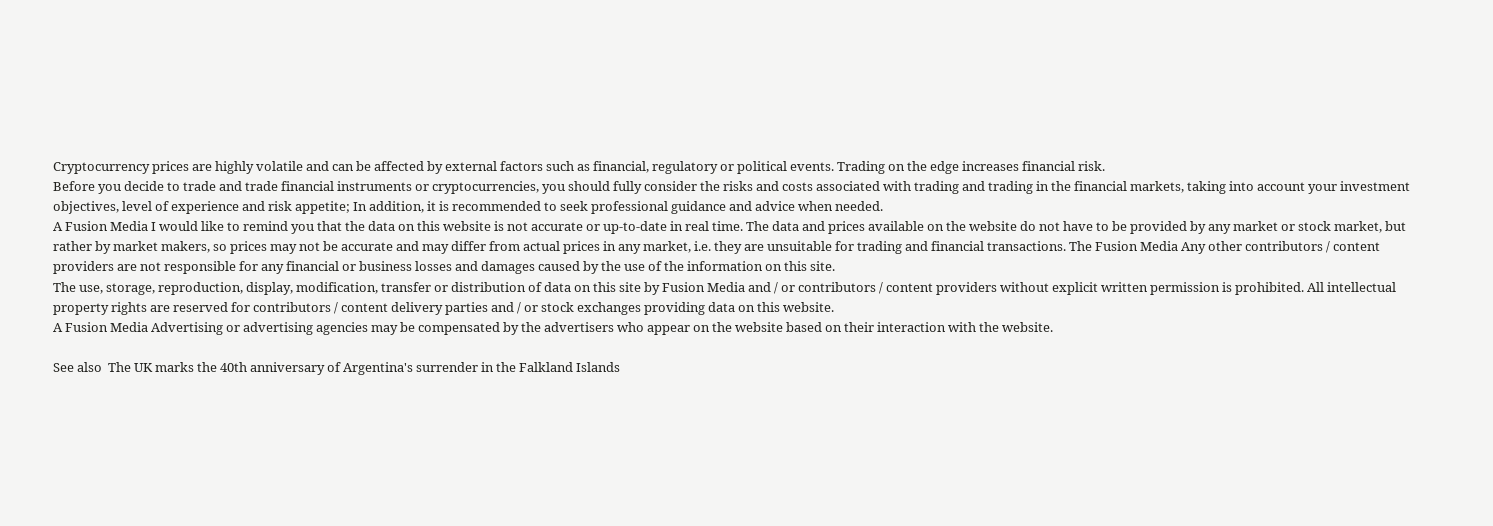Cryptocurrency prices are highly volatile and can be affected by external factors such as financial, regulatory or political events. Trading on the edge increases financial risk.
Before you decide to trade and trade financial instruments or cryptocurrencies, you should fully consider the risks and costs associated with trading and trading in the financial markets, taking into account your investment objectives, level of experience and risk appetite; In addition, it is recommended to seek professional guidance and advice when needed.
A Fusion Media I would like to remind you that the data on this website is not accurate or up-to-date in real time. The data and prices available on the website do not have to be provided by any market or stock market, but rather by market makers, so prices may not be accurate and may differ from actual prices in any market, i.e. they are unsuitable for trading and financial transactions. The Fusion Media Any other contributors / content providers are not responsible for any financial or business losses and damages caused by the use of the information on this site.
The use, storage, reproduction, display, modification, transfer or distribution of data on this site by Fusion Media and / or contributors / content providers without explicit written permission is prohibited. All intellectual property rights are reserved for contributors / content delivery parties and / or stock exchanges providing data on this website.
A Fusion Media Advertising or advertising agencies may be compensated by the advertisers who appear on the website based on their interaction with the website.

See also  The UK marks the 40th anniversary of Argentina's surrender in the Falkland Islands